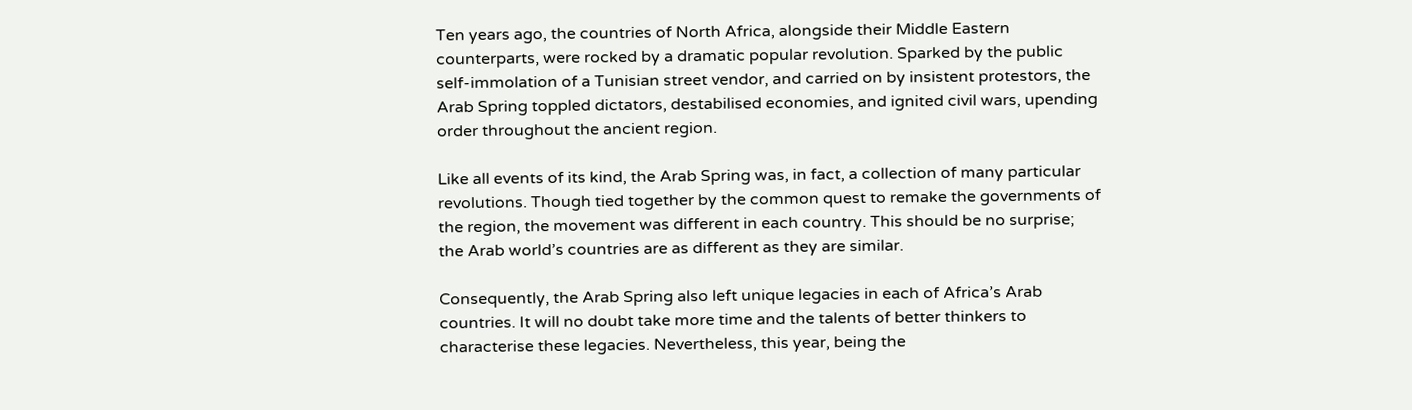Ten years ago, the countries of North Africa, alongside their Middle Eastern counterparts, were rocked by a dramatic popular revolution. Sparked by the public self-immolation of a Tunisian street vendor, and carried on by insistent protestors, the Arab Spring toppled dictators, destabilised economies, and ignited civil wars, upending order throughout the ancient region.

Like all events of its kind, the Arab Spring was, in fact, a collection of many particular revolutions. Though tied together by the common quest to remake the governments of the region, the movement was different in each country. This should be no surprise; the Arab world’s countries are as different as they are similar.

Consequently, the Arab Spring also left unique legacies in each of Africa’s Arab countries. It will no doubt take more time and the talents of better thinkers to characterise these legacies. Nevertheless, this year, being the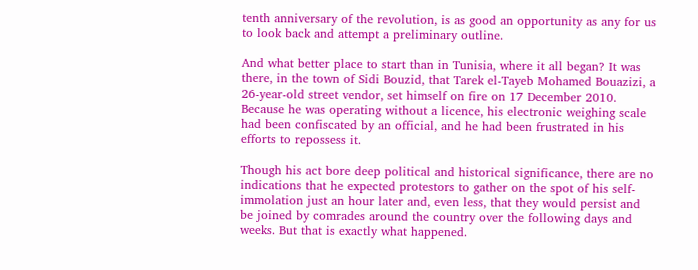tenth anniversary of the revolution, is as good an opportunity as any for us to look back and attempt a preliminary outline.

And what better place to start than in Tunisia, where it all began? It was there, in the town of Sidi Bouzid, that Tarek el-Tayeb Mohamed Bouazizi, a 26-year-old street vendor, set himself on fire on 17 December 2010. Because he was operating without a licence, his electronic weighing scale had been confiscated by an official, and he had been frustrated in his efforts to repossess it.

Though his act bore deep political and historical significance, there are no indications that he expected protestors to gather on the spot of his self-immolation just an hour later and, even less, that they would persist and be joined by comrades around the country over the following days and weeks. But that is exactly what happened.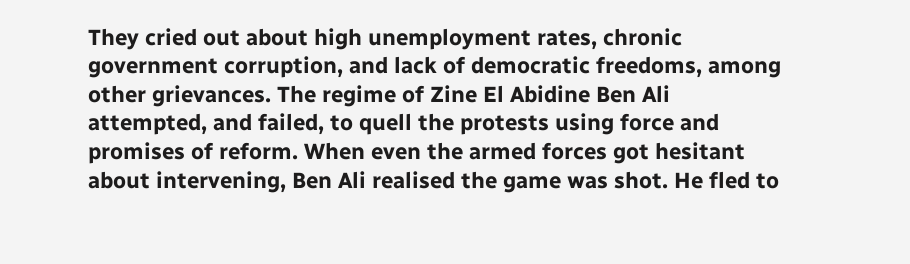They cried out about high unemployment rates, chronic government corruption, and lack of democratic freedoms, among other grievances. The regime of Zine El Abidine Ben Ali attempted, and failed, to quell the protests using force and promises of reform. When even the armed forces got hesitant about intervening, Ben Ali realised the game was shot. He fled to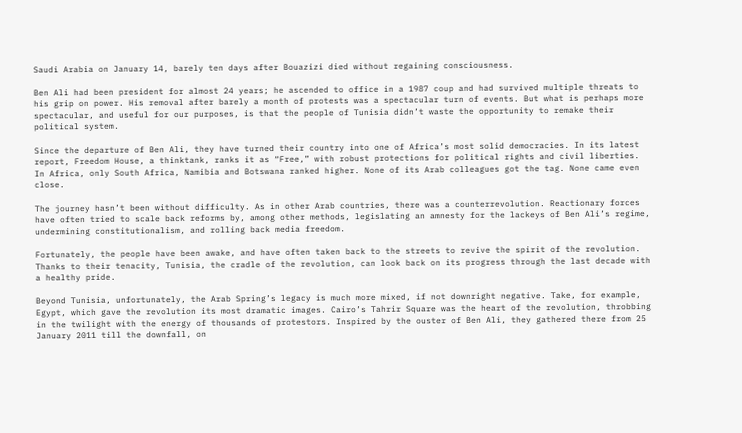Saudi Arabia on January 14, barely ten days after Bouazizi died without regaining consciousness.

Ben Ali had been president for almost 24 years; he ascended to office in a 1987 coup and had survived multiple threats to his grip on power. His removal after barely a month of protests was a spectacular turn of events. But what is perhaps more spectacular, and useful for our purposes, is that the people of Tunisia didn’t waste the opportunity to remake their political system.

Since the departure of Ben Ali, they have turned their country into one of Africa’s most solid democracies. In its latest report, Freedom House, a thinktank, ranks it as “Free,” with robust protections for political rights and civil liberties. In Africa, only South Africa, Namibia and Botswana ranked higher. None of its Arab colleagues got the tag. None came even close.

The journey hasn’t been without difficulty. As in other Arab countries, there was a counterrevolution. Reactionary forces have often tried to scale back reforms by, among other methods, legislating an amnesty for the lackeys of Ben Ali’s regime, undermining constitutionalism, and rolling back media freedom.

Fortunately, the people have been awake, and have often taken back to the streets to revive the spirit of the revolution. Thanks to their tenacity, Tunisia, the cradle of the revolution, can look back on its progress through the last decade with a healthy pride.

Beyond Tunisia, unfortunately, the Arab Spring’s legacy is much more mixed, if not downright negative. Take, for example, Egypt, which gave the revolution its most dramatic images. Cairo’s Tahrir Square was the heart of the revolution, throbbing in the twilight with the energy of thousands of protestors. Inspired by the ouster of Ben Ali, they gathered there from 25 January 2011 till the downfall, on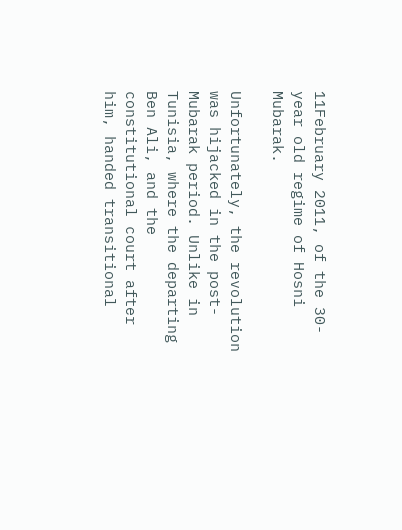11February 2011, of the 30-year old regime of Hosni Mubarak.

Unfortunately, the revolution was hijacked in the post-Mubarak period. Unlike in Tunisia, where the departing Ben Ali, and the constitutional court after him, handed transitional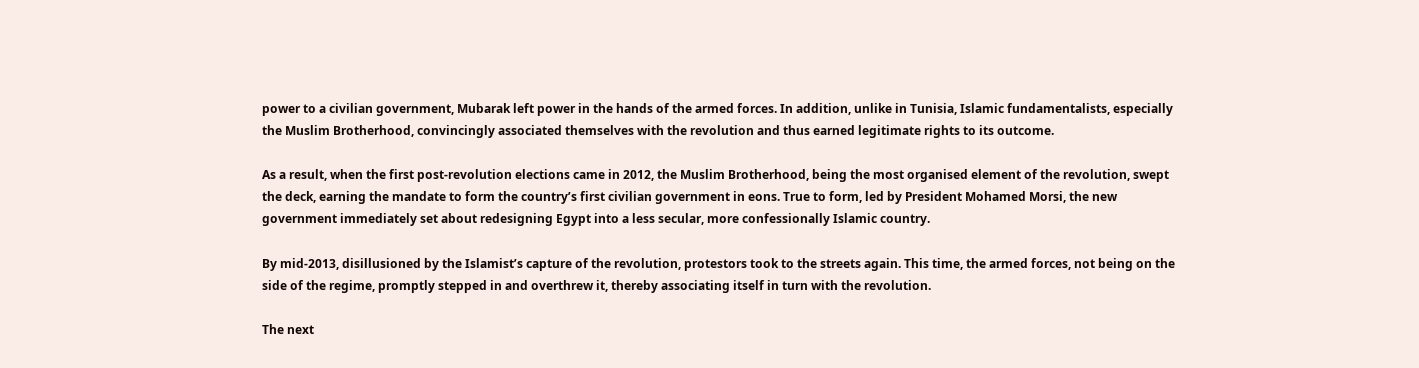power to a civilian government, Mubarak left power in the hands of the armed forces. In addition, unlike in Tunisia, Islamic fundamentalists, especially the Muslim Brotherhood, convincingly associated themselves with the revolution and thus earned legitimate rights to its outcome.

As a result, when the first post-revolution elections came in 2012, the Muslim Brotherhood, being the most organised element of the revolution, swept the deck, earning the mandate to form the country’s first civilian government in eons. True to form, led by President Mohamed Morsi, the new government immediately set about redesigning Egypt into a less secular, more confessionally Islamic country.

By mid-2013, disillusioned by the Islamist’s capture of the revolution, protestors took to the streets again. This time, the armed forces, not being on the side of the regime, promptly stepped in and overthrew it, thereby associating itself in turn with the revolution.

The next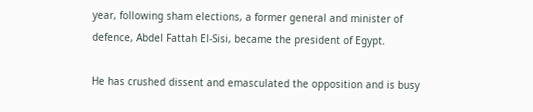year, following sham elections, a former general and minister of defence, Abdel Fattah El-Sisi, became the president of Egypt.

He has crushed dissent and emasculated the opposition and is busy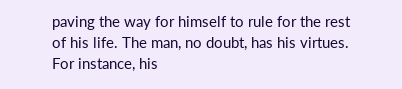paving the way for himself to rule for the rest of his life. The man, no doubt, has his virtues. For instance, his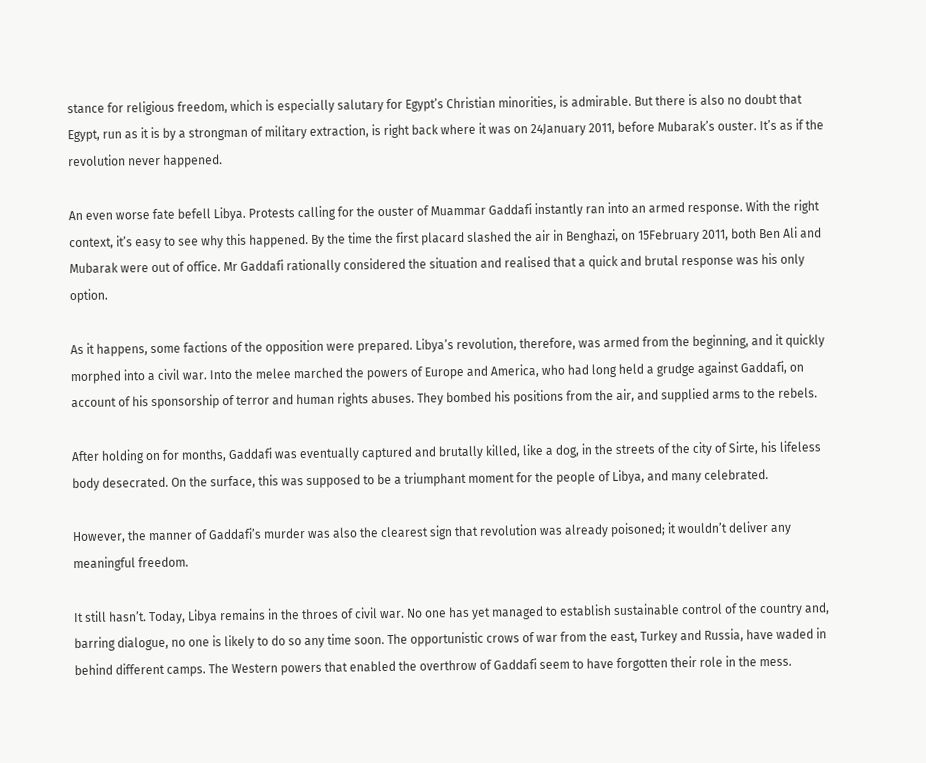stance for religious freedom, which is especially salutary for Egypt’s Christian minorities, is admirable. But there is also no doubt that Egypt, run as it is by a strongman of military extraction, is right back where it was on 24January 2011, before Mubarak’s ouster. It’s as if the revolution never happened.

An even worse fate befell Libya. Protests calling for the ouster of Muammar Gaddafi instantly ran into an armed response. With the right context, it’s easy to see why this happened. By the time the first placard slashed the air in Benghazi, on 15February 2011, both Ben Ali and Mubarak were out of office. Mr Gaddafi rationally considered the situation and realised that a quick and brutal response was his only option.

As it happens, some factions of the opposition were prepared. Libya’s revolution, therefore, was armed from the beginning, and it quickly morphed into a civil war. Into the melee marched the powers of Europe and America, who had long held a grudge against Gaddafi, on account of his sponsorship of terror and human rights abuses. They bombed his positions from the air, and supplied arms to the rebels.

After holding on for months, Gaddafi was eventually captured and brutally killed, like a dog, in the streets of the city of Sirte, his lifeless body desecrated. On the surface, this was supposed to be a triumphant moment for the people of Libya, and many celebrated.

However, the manner of Gaddafi’s murder was also the clearest sign that revolution was already poisoned; it wouldn’t deliver any meaningful freedom.

It still hasn’t. Today, Libya remains in the throes of civil war. No one has yet managed to establish sustainable control of the country and, barring dialogue, no one is likely to do so any time soon. The opportunistic crows of war from the east, Turkey and Russia, have waded in behind different camps. The Western powers that enabled the overthrow of Gaddafi seem to have forgotten their role in the mess.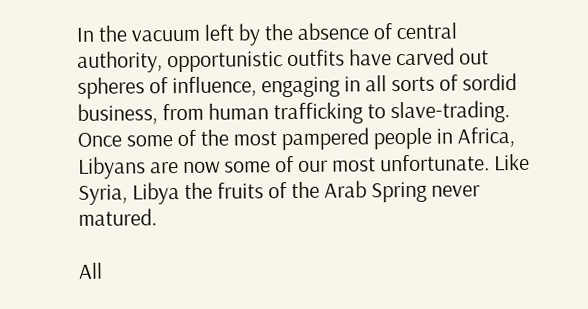In the vacuum left by the absence of central authority, opportunistic outfits have carved out spheres of influence, engaging in all sorts of sordid business, from human trafficking to slave-trading. Once some of the most pampered people in Africa, Libyans are now some of our most unfortunate. Like Syria, Libya the fruits of the Arab Spring never matured.

All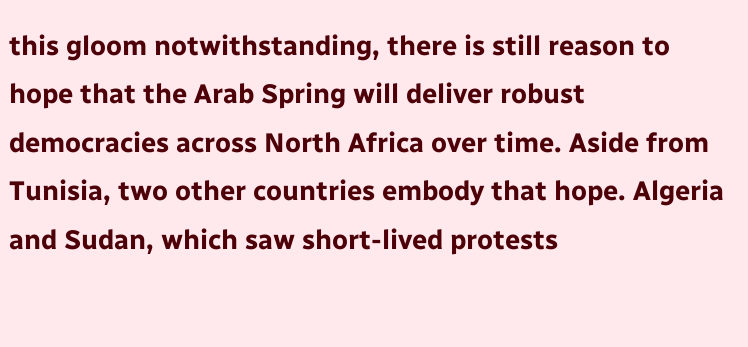this gloom notwithstanding, there is still reason to hope that the Arab Spring will deliver robust democracies across North Africa over time. Aside from Tunisia, two other countries embody that hope. Algeria and Sudan, which saw short-lived protests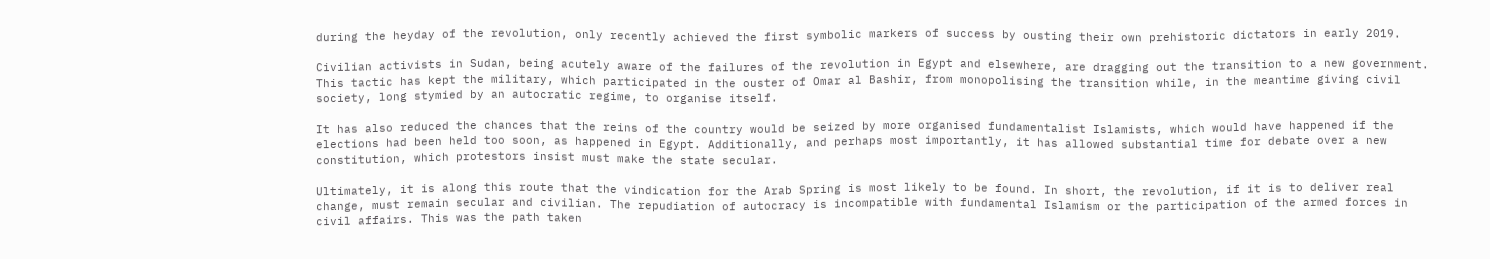during the heyday of the revolution, only recently achieved the first symbolic markers of success by ousting their own prehistoric dictators in early 2019.

Civilian activists in Sudan, being acutely aware of the failures of the revolution in Egypt and elsewhere, are dragging out the transition to a new government. This tactic has kept the military, which participated in the ouster of Omar al Bashir, from monopolising the transition while, in the meantime giving civil society, long stymied by an autocratic regime, to organise itself.

It has also reduced the chances that the reins of the country would be seized by more organised fundamentalist Islamists, which would have happened if the elections had been held too soon, as happened in Egypt. Additionally, and perhaps most importantly, it has allowed substantial time for debate over a new constitution, which protestors insist must make the state secular.

Ultimately, it is along this route that the vindication for the Arab Spring is most likely to be found. In short, the revolution, if it is to deliver real change, must remain secular and civilian. The repudiation of autocracy is incompatible with fundamental Islamism or the participation of the armed forces in civil affairs. This was the path taken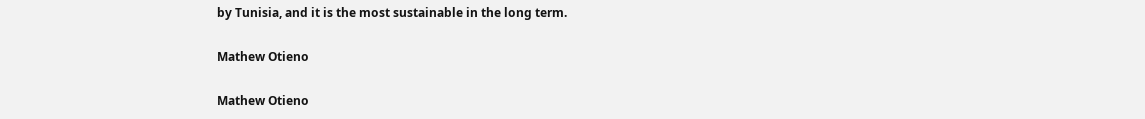by Tunisia, and it is the most sustainable in the long term.

Mathew Otieno

Mathew Otieno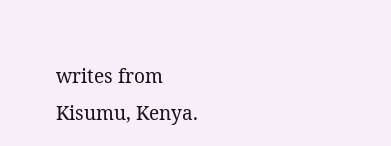writes from Kisumu, Kenya.